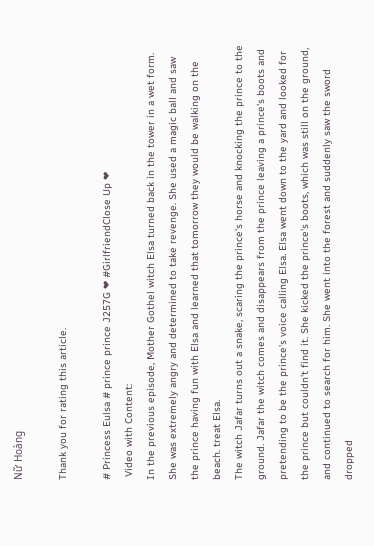Nữ Hoàng

Thank you for rating this article.

# Princess Eulsa # prince prince J257G ❤ #GirlfriendClose Up ❤
 Video with Content:
In the previous episode, Mother Gothel witch Elsa turned back in the tower in a wet form. She was extremely angry and determined to take revenge. She used a magic ball and saw the prince having fun with Elsa and learned that tomorrow they would be walking on the beach. treat Elsa.
The witch Jafar turns out a snake, scaring the prince's horse and knocking the prince to the ground. Jafar the witch comes and disappears from the prince leaving a prince's boots and pretending to be the prince's voice calling Elsa. Elsa went down to the yard and looked for the prince but couldn't find it. She kicked the prince's boots, which was still on the ground, and continued to search for him. She went into the forest and suddenly saw the sword dropped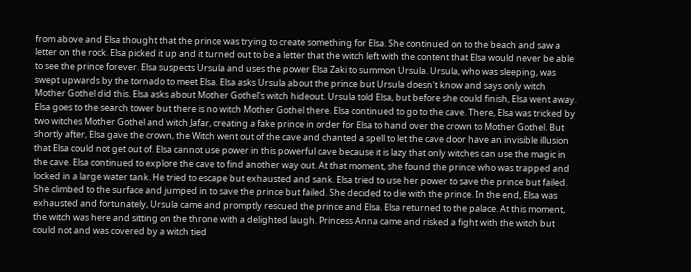from above and Elsa thought that the prince was trying to create something for Elsa. She continued on to the beach and saw a letter on the rock. Elsa picked it up and it turned out to be a letter that the witch left with the content that Elsa would never be able to see the prince forever. Elsa suspects Ursula and uses the power Elsa Zaki to summon Ursula. Ursula, who was sleeping, was swept upwards by the tornado to meet Elsa. Elsa asks Ursula about the prince but Ursula doesn't know and says only witch Mother Gothel did this. Elsa asks about Mother Gothel's witch hideout. Ursula told Elsa, but before she could finish, Elsa went away. Elsa goes to the search tower but there is no witch Mother Gothel there. Elsa continued to go to the cave. There, Elsa was tricked by two witches Mother Gothel and witch Jafar, creating a fake prince in order for Elsa to hand over the crown to Mother Gothel. But shortly after, Elsa gave the crown, the Witch went out of the cave and chanted a spell to let the cave door have an invisible illusion that Elsa could not get out of. Elsa cannot use power in this powerful cave because it is lazy that only witches can use the magic in the cave. Elsa continued to explore the cave to find another way out. At that moment, she found the prince who was trapped and locked in a large water tank. He tried to escape but exhausted and sank. Elsa tried to use her power to save the prince but failed. She climbed to the surface and jumped in to save the prince but failed. She decided to die with the prince. In the end, Elsa was exhausted and fortunately, Ursula came and promptly rescued the prince and Elsa. Elsa returned to the palace. At this moment, the witch was here and sitting on the throne with a delighted laugh. Princess Anna came and risked a fight with the witch but could not and was covered by a witch tied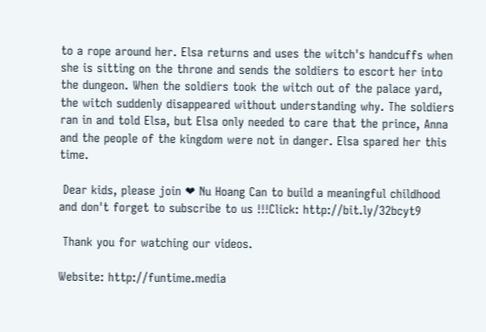to a rope around her. Elsa returns and uses the witch's handcuffs when she is sitting on the throne and sends the soldiers to escort her into the dungeon. When the soldiers took the witch out of the palace yard, the witch suddenly disappeared without understanding why. The soldiers ran in and told Elsa, but Elsa only needed to care that the prince, Anna and the people of the kingdom were not in danger. Elsa spared her this time.

 Dear kids, please join ❤ Nu Hoang Can to build a meaningful childhood and don't forget to subscribe to us !!!Click: http://bit.ly/32bcyt9

 Thank you for watching our videos.

Website: http://funtime.media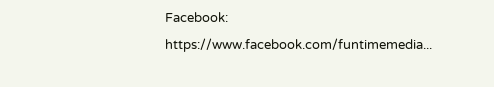Facebook: https://www.facebook.com/funtimemedia...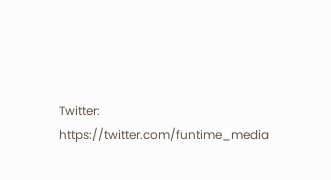Twitter: https://twitter.com/funtime_media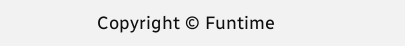Copyright © Funtime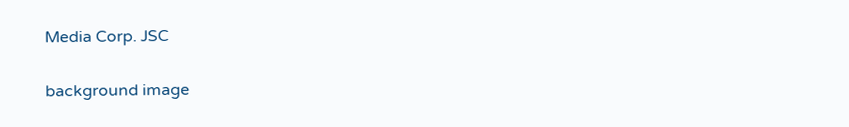Media Corp. JSC

background image